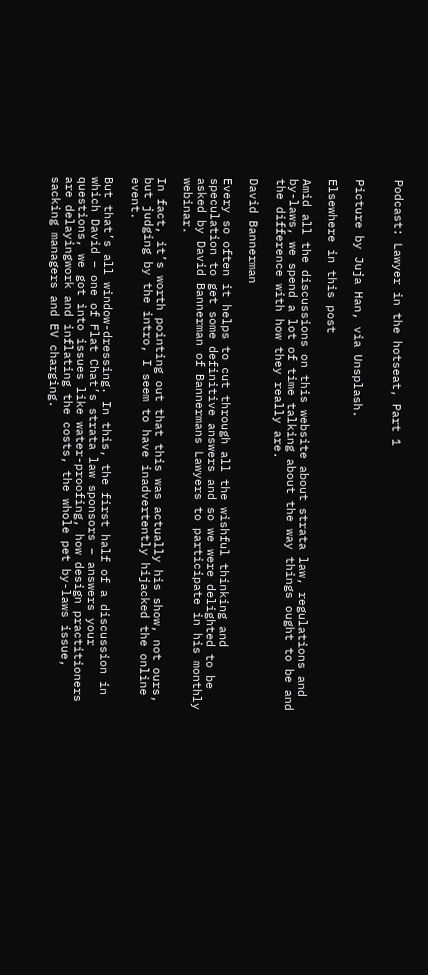Podcast: Lawyer in the hotseat, Part 1


Picture by Juja Han, via Unsplash.

Elsewhere in this post

Amid all the discussions on this website about strata law, regulations and by-laws, we spend a lot of time talking about the way things ought to be and the difference with how they really are.

David Bannerman

Every so often it helps to cut through all the wishful thinking and speculation to get some definitive answers and so we were delighted to be asked by David Bannerman of Bannermans Lawyers to participate in his monthly webinar.

In fact, it’s worth pointing out that this was actually his show, not ours, but judging by the intro, I seem to have inadvertently hijacked the online event.

But that’s all window-dressing. In this, the first half of a discussion in which David – one of Flat Chat’s strata law sponsors – answers your questions, we got into issues like water-proofing, how design practitioners are delayingwork and inflating the costs, the whole pet by-laws issue, sacking managers and EV charging.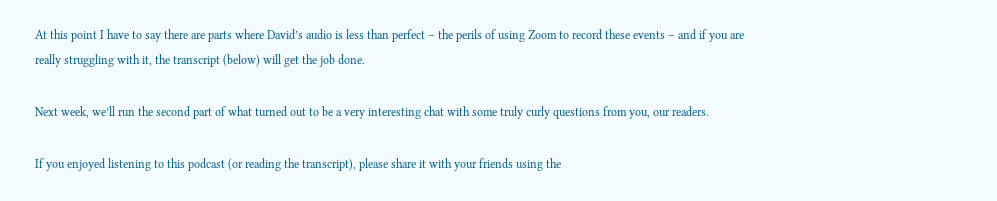At this point I have to say there are parts where David’s audio is less than perfect – the perils of using Zoom to record these events – and if you are really struggling with it, the transcript (below) will get the job done.

Next week, we’ll run the second part of what turned out to be a very interesting chat with some truly curly questions from you, our readers.

If you enjoyed listening to this podcast (or reading the transcript), please share it with your friends using the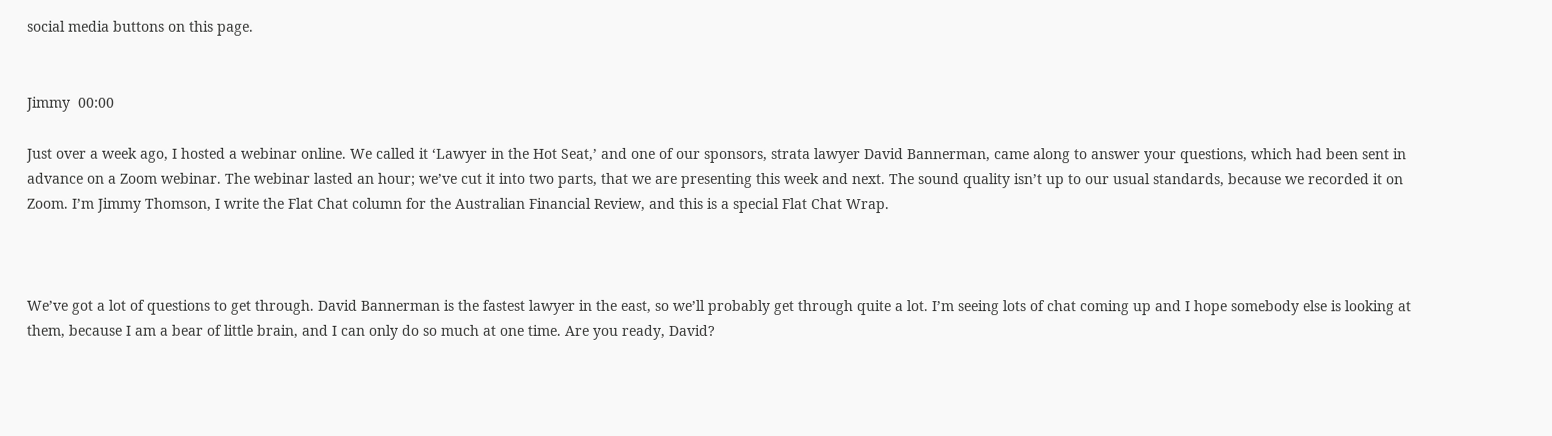social media buttons on this page.


Jimmy  00:00

Just over a week ago, I hosted a webinar online. We called it ‘Lawyer in the Hot Seat,’ and one of our sponsors, strata lawyer David Bannerman, came along to answer your questions, which had been sent in advance on a Zoom webinar. The webinar lasted an hour; we’ve cut it into two parts, that we are presenting this week and next. The sound quality isn’t up to our usual standards, because we recorded it on Zoom. I’m Jimmy Thomson, I write the Flat Chat column for the Australian Financial Review, and this is a special Flat Chat Wrap.



We’ve got a lot of questions to get through. David Bannerman is the fastest lawyer in the east, so we’ll probably get through quite a lot. I’m seeing lots of chat coming up and I hope somebody else is looking at them, because I am a bear of little brain, and I can only do so much at one time. Are you ready, David?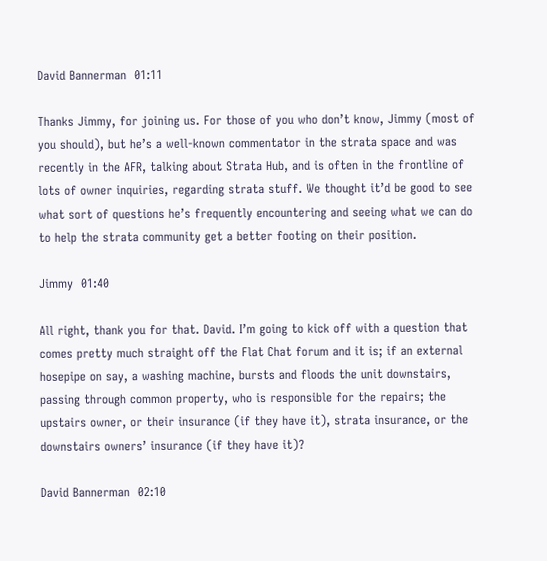David Bannerman  01:11

Thanks Jimmy, for joining us. For those of you who don’t know, Jimmy (most of you should), but he’s a well-known commentator in the strata space and was recently in the AFR, talking about Strata Hub, and is often in the frontline of lots of owner inquiries, regarding strata stuff. We thought it’d be good to see what sort of questions he’s frequently encountering and seeing what we can do to help the strata community get a better footing on their position.

Jimmy  01:40

All right, thank you for that. David. I’m going to kick off with a question that comes pretty much straight off the Flat Chat forum and it is; if an external hosepipe on say, a washing machine, bursts and floods the unit downstairs, passing through common property, who is responsible for the repairs; the upstairs owner, or their insurance (if they have it), strata insurance, or the downstairs owners’ insurance (if they have it)?

David Bannerman  02:10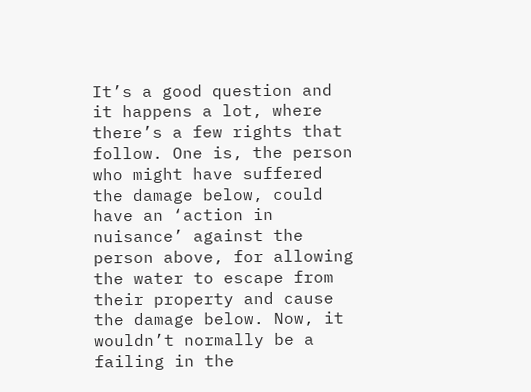It’s a good question and it happens a lot, where there’s a few rights that follow. One is, the person who might have suffered the damage below, could have an ‘action in nuisance’ against the person above, for allowing the water to escape from their property and cause the damage below. Now, it wouldn’t normally be a failing in the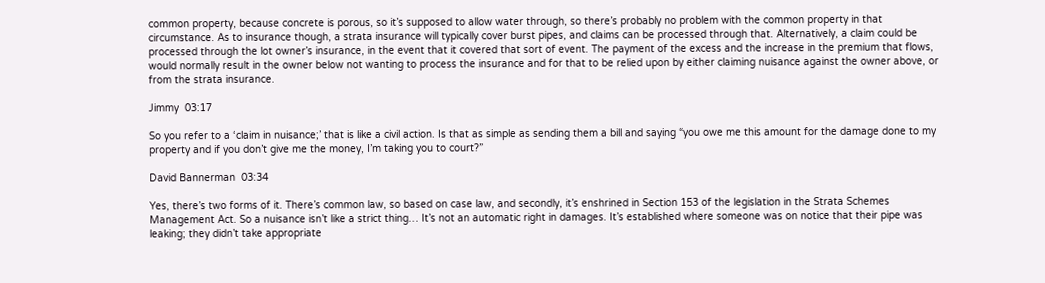common property, because concrete is porous, so it’s supposed to allow water through, so there’s probably no problem with the common property in that circumstance. As to insurance though, a strata insurance will typically cover burst pipes, and claims can be processed through that. Alternatively, a claim could be processed through the lot owner’s insurance, in the event that it covered that sort of event. The payment of the excess and the increase in the premium that flows, would normally result in the owner below not wanting to process the insurance and for that to be relied upon by either claiming nuisance against the owner above, or from the strata insurance.

Jimmy  03:17

So you refer to a ‘claim in nuisance;’ that is like a civil action. Is that as simple as sending them a bill and saying “you owe me this amount for the damage done to my property and if you don’t give me the money, I’m taking you to court?”

David Bannerman  03:34

Yes, there’s two forms of it. There’s common law, so based on case law, and secondly, it’s enshrined in Section 153 of the legislation in the Strata Schemes Management Act. So a nuisance isn’t like a strict thing… It’s not an automatic right in damages. It’s established where someone was on notice that their pipe was leaking; they didn’t take appropriate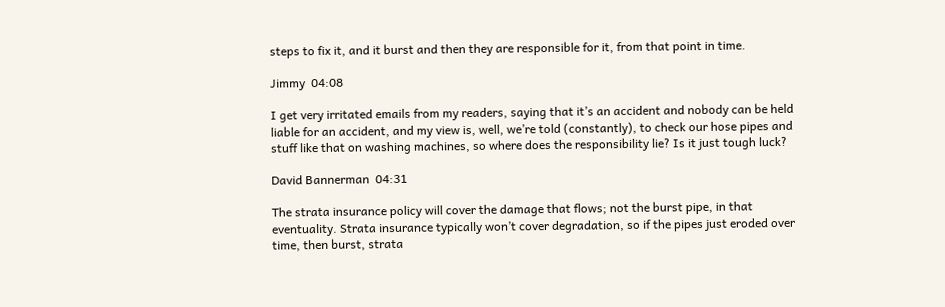steps to fix it, and it burst and then they are responsible for it, from that point in time.

Jimmy  04:08

I get very irritated emails from my readers, saying that it’s an accident and nobody can be held liable for an accident, and my view is, well, we’re told (constantly), to check our hose pipes and stuff like that on washing machines, so where does the responsibility lie? Is it just tough luck?

David Bannerman  04:31

The strata insurance policy will cover the damage that flows; not the burst pipe, in that eventuality. Strata insurance typically won’t cover degradation, so if the pipes just eroded over time, then burst, strata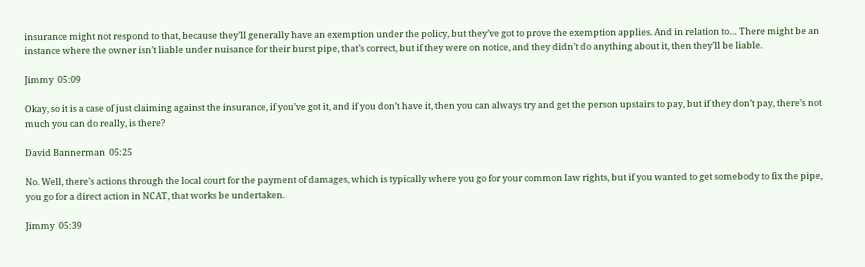insurance might not respond to that, because they’ll generally have an exemption under the policy, but they’ve got to prove the exemption applies. And in relation to… There might be an instance where the owner isn’t liable under nuisance for their burst pipe, that’s correct, but if they were on notice, and they didn’t do anything about it, then they’ll be liable.

Jimmy  05:09

Okay, so it is a case of just claiming against the insurance, if you’ve got it, and if you don’t have it, then you can always try and get the person upstairs to pay, but if they don’t pay, there’s not much you can do really, is there?

David Bannerman  05:25

No. Well, there’s actions through the local court for the payment of damages, which is typically where you go for your common law rights, but if you wanted to get somebody to fix the pipe, you go for a direct action in NCAT, that works be undertaken.

Jimmy  05:39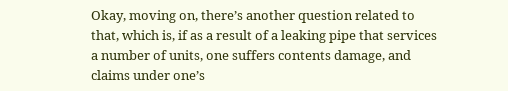Okay, moving on, there’s another question related to that, which is, if as a result of a leaking pipe that services a number of units, one suffers contents damage, and claims under one’s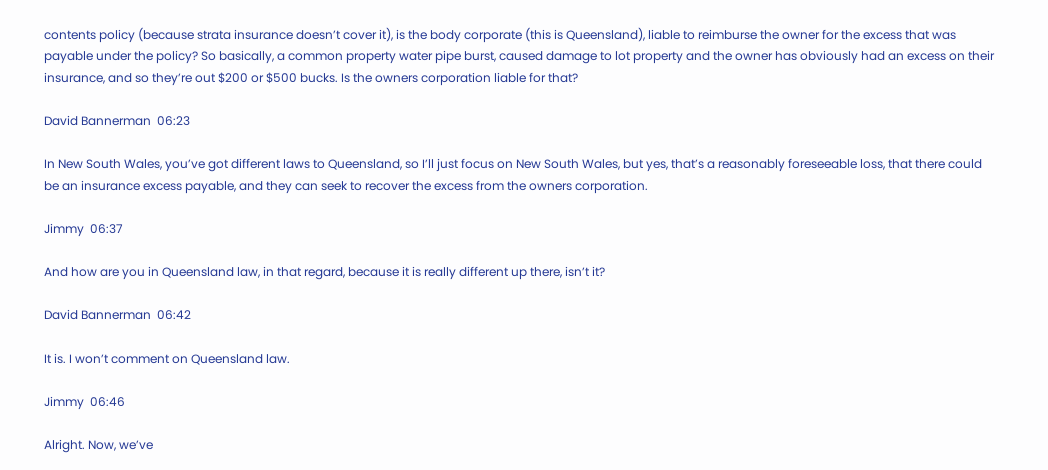contents policy (because strata insurance doesn’t cover it), is the body corporate (this is Queensland), liable to reimburse the owner for the excess that was payable under the policy? So basically, a common property water pipe burst, caused damage to lot property and the owner has obviously had an excess on their insurance, and so they’re out $200 or $500 bucks. Is the owners corporation liable for that?

David Bannerman  06:23

In New South Wales, you’ve got different laws to Queensland, so I’ll just focus on New South Wales, but yes, that’s a reasonably foreseeable loss, that there could be an insurance excess payable, and they can seek to recover the excess from the owners corporation.

Jimmy  06:37

And how are you in Queensland law, in that regard, because it is really different up there, isn’t it?

David Bannerman  06:42

It is. I won’t comment on Queensland law.

Jimmy  06:46

Alright. Now, we’ve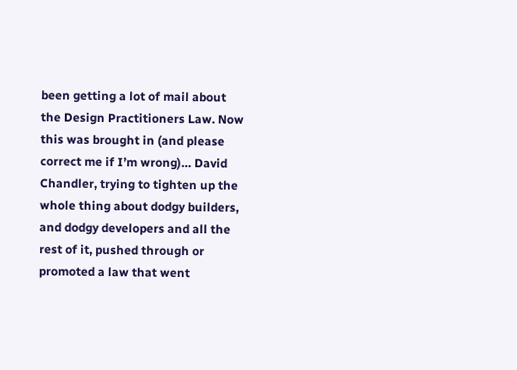been getting a lot of mail about the Design Practitioners Law. Now this was brought in (and please correct me if I’m wrong)… David Chandler, trying to tighten up the whole thing about dodgy builders, and dodgy developers and all the rest of it, pushed through or promoted a law that went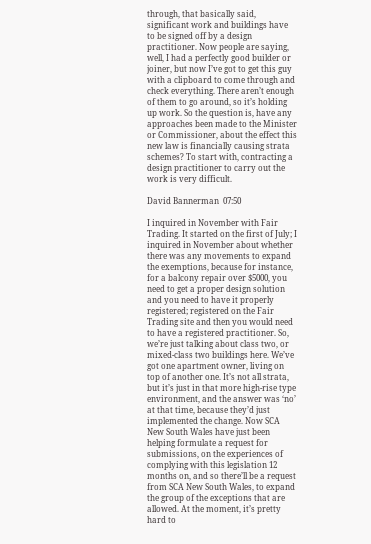through, that basically said, significant work and buildings have to be signed off by a design practitioner. Now people are saying, well, I had a perfectly good builder or joiner, but now I’ve got to get this guy with a clipboard to come through and check everything. There aren’t enough of them to go around, so it’s holding up work. So the question is, have any approaches been made to the Minister or Commissioner, about the effect this new law is financially causing strata schemes? To start with, contracting a design practitioner to carry out the work is very difficult.

David Bannerman  07:50

I inquired in November with Fair Trading. It started on the first of July; I inquired in November about whether there was any movements to expand the exemptions, because for instance, for a balcony repair over $5000, you need to get a proper design solution and you need to have it properly registered; registered on the Fair Trading site and then you would need to have a registered practitioner. So, we’re just talking about class two, or mixed-class two buildings here. We’ve got one apartment owner, living on top of another one. It’s not all strata, but it’s just in that more high-rise type environment, and the answer was ‘no’ at that time, because they’d just implemented the change. Now SCA New South Wales have just been helping formulate a request for submissions, on the experiences of complying with this legislation 12 months on, and so there’ll be a request from SCA New South Wales, to expand the group of the exceptions that are allowed. At the moment, it’s pretty hard to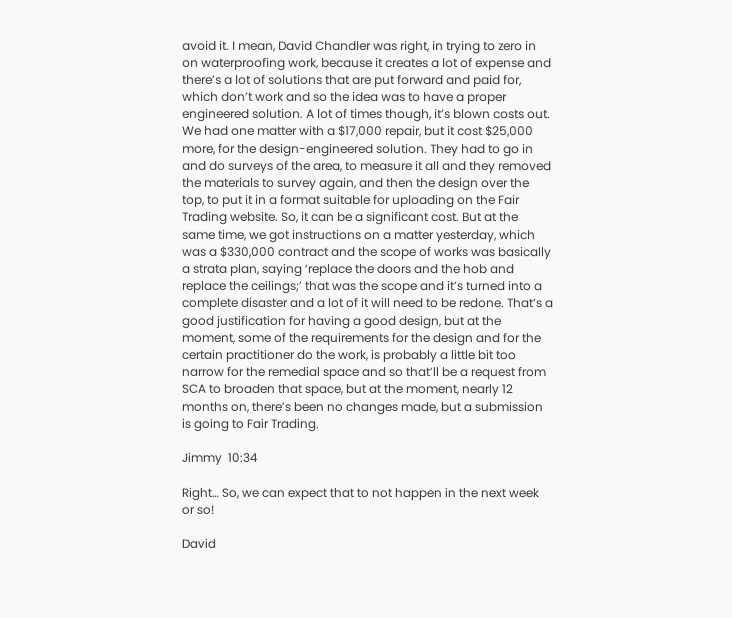avoid it. I mean, David Chandler was right, in trying to zero in on waterproofing work, because it creates a lot of expense and there’s a lot of solutions that are put forward and paid for, which don’t work and so the idea was to have a proper engineered solution. A lot of times though, it’s blown costs out. We had one matter with a $17,000 repair, but it cost $25,000 more, for the design-engineered solution. They had to go in and do surveys of the area, to measure it all and they removed the materials to survey again, and then the design over the top, to put it in a format suitable for uploading on the Fair Trading website. So, it can be a significant cost. But at the same time, we got instructions on a matter yesterday, which was a $330,000 contract and the scope of works was basically a strata plan, saying ‘replace the doors and the hob and replace the ceilings;’ that was the scope and it’s turned into a complete disaster and a lot of it will need to be redone. That’s a good justification for having a good design, but at the moment, some of the requirements for the design and for the certain practitioner do the work, is probably a little bit too narrow for the remedial space and so that’ll be a request from SCA to broaden that space, but at the moment, nearly 12 months on, there’s been no changes made, but a submission is going to Fair Trading.

Jimmy  10:34

Right… So, we can expect that to not happen in the next week or so!

David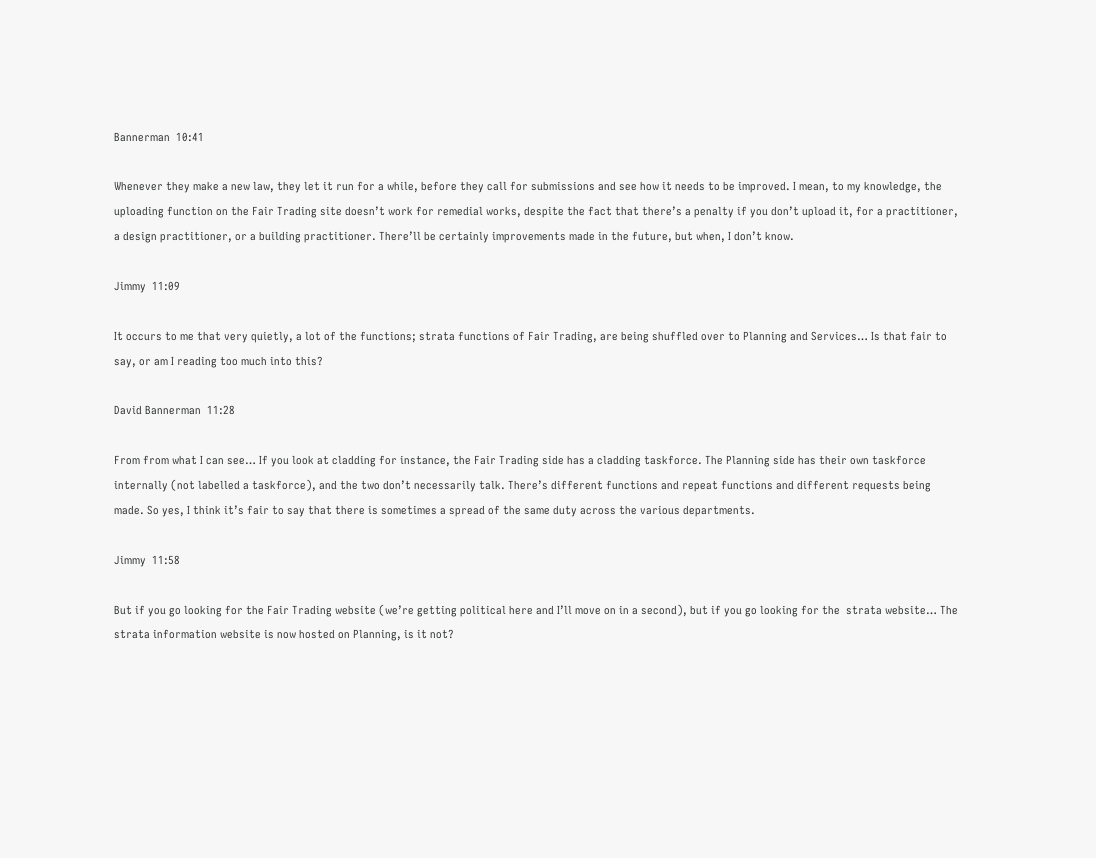Bannerman  10:41

Whenever they make a new law, they let it run for a while, before they call for submissions and see how it needs to be improved. I mean, to my knowledge, the uploading function on the Fair Trading site doesn’t work for remedial works, despite the fact that there’s a penalty if you don’t upload it, for a practitioner, a design practitioner, or a building practitioner. There’ll be certainly improvements made in the future, but when, I don’t know.

Jimmy  11:09

It occurs to me that very quietly, a lot of the functions; strata functions of Fair Trading, are being shuffled over to Planning and Services… Is that fair to say, or am I reading too much into this?

David Bannerman  11:28

From from what I can see… If you look at cladding for instance, the Fair Trading side has a cladding taskforce. The Planning side has their own taskforce internally (not labelled a taskforce), and the two don’t necessarily talk. There’s different functions and repeat functions and different requests being made. So yes, I think it’s fair to say that there is sometimes a spread of the same duty across the various departments.

Jimmy  11:58

But if you go looking for the Fair Trading website (we’re getting political here and I’ll move on in a second), but if you go looking for the  strata website… The strata information website is now hosted on Planning, is it not?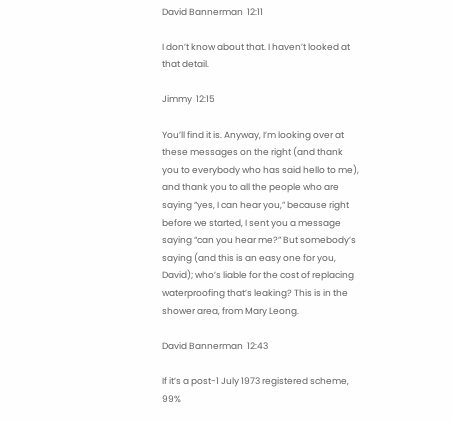David Bannerman  12:11

I don’t know about that. I haven’t looked at that detail.

Jimmy  12:15

You’ll find it is. Anyway, I’m looking over at these messages on the right (and thank you to everybody who has said hello to me), and thank you to all the people who are saying “yes, I can hear you,” because right before we started, I sent you a message saying “can you hear me?” But somebody’s saying (and this is an easy one for you, David); who’s liable for the cost of replacing waterproofing that’s leaking? This is in the shower area, from Mary Leong.

David Bannerman  12:43

If it’s a post-1 July 1973 registered scheme, 99%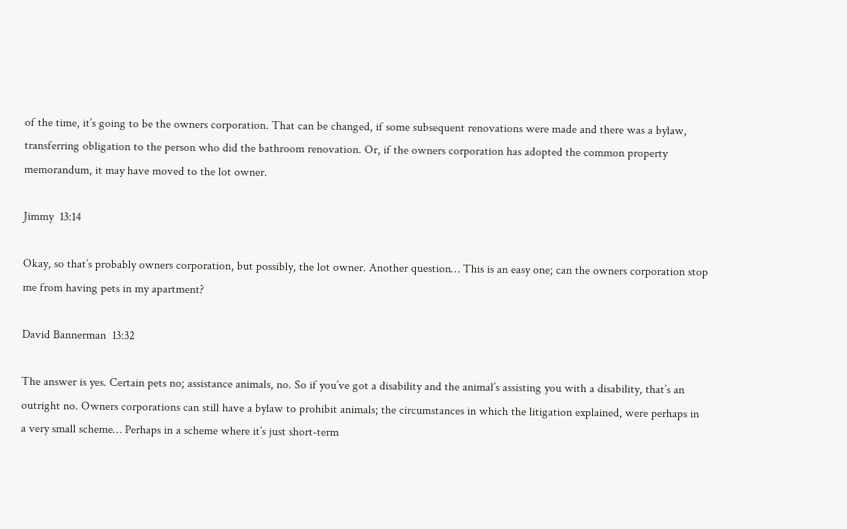of the time, it’s going to be the owners corporation. That can be changed, if some subsequent renovations were made and there was a bylaw, transferring obligation to the person who did the bathroom renovation. Or, if the owners corporation has adopted the common property memorandum, it may have moved to the lot owner.

Jimmy  13:14

Okay, so that’s probably owners corporation, but possibly, the lot owner. Another question… This is an easy one; can the owners corporation stop me from having pets in my apartment?

David Bannerman  13:32

The answer is yes. Certain pets no; assistance animals, no. So if you’ve got a disability and the animal’s assisting you with a disability, that’s an outright no. Owners corporations can still have a bylaw to prohibit animals; the circumstances in which the litigation explained, were perhaps in a very small scheme… Perhaps in a scheme where it’s just short-term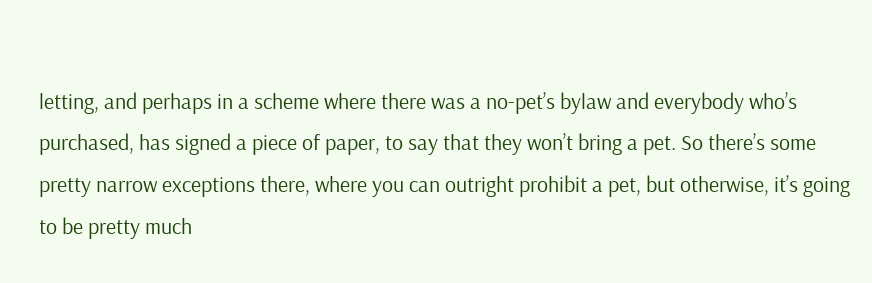letting, and perhaps in a scheme where there was a no-pet’s bylaw and everybody who’s purchased, has signed a piece of paper, to say that they won’t bring a pet. So there’s some pretty narrow exceptions there, where you can outright prohibit a pet, but otherwise, it’s going to be pretty much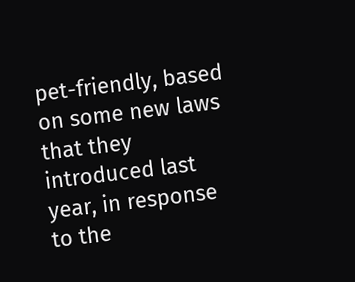pet-friendly, based on some new laws that they introduced last year, in response to the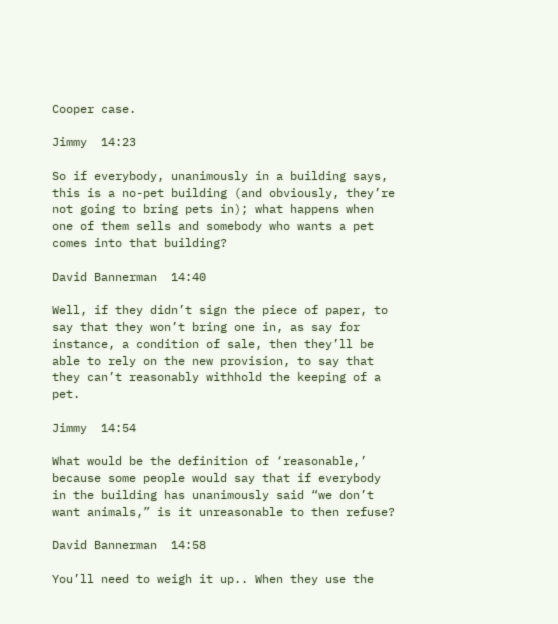Cooper case.

Jimmy  14:23

So if everybody, unanimously in a building says, this is a no-pet building (and obviously, they’re not going to bring pets in); what happens when one of them sells and somebody who wants a pet comes into that building?

David Bannerman  14:40

Well, if they didn’t sign the piece of paper, to say that they won’t bring one in, as say for instance, a condition of sale, then they’ll be able to rely on the new provision, to say that they can’t reasonably withhold the keeping of a pet.

Jimmy  14:54

What would be the definition of ‘reasonable,’ because some people would say that if everybody in the building has unanimously said “we don’t want animals,” is it unreasonable to then refuse?

David Bannerman  14:58

You’ll need to weigh it up.. When they use the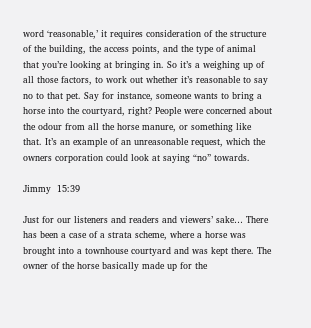word ‘reasonable,’ it requires consideration of the structure of the building, the access points, and the type of animal that you’re looking at bringing in. So it’s a weighing up of all those factors, to work out whether it’s reasonable to say no to that pet. Say for instance, someone wants to bring a horse into the courtyard, right? People were concerned about the odour from all the horse manure, or something like that. It’s an example of an unreasonable request, which the owners corporation could look at saying “no” towards.

Jimmy  15:39

Just for our listeners and readers and viewers’ sake… There has been a case of a strata scheme, where a horse was brought into a townhouse courtyard and was kept there. The owner of the horse basically made up for the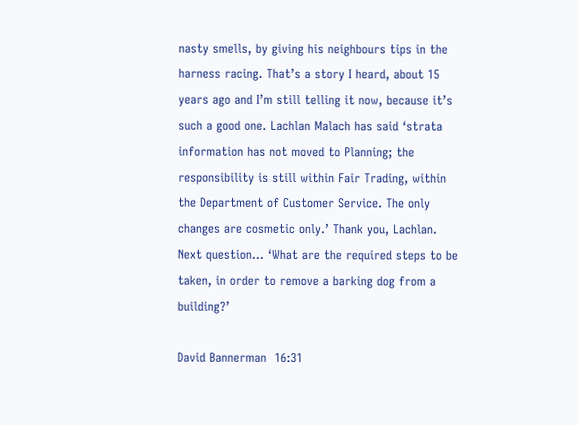nasty smells, by giving his neighbours tips in the harness racing. That’s a story I heard, about 15 years ago and I’m still telling it now, because it’s such a good one. Lachlan Malach has said ‘strata information has not moved to Planning; the responsibility is still within Fair Trading, within the Department of Customer Service. The only changes are cosmetic only.’ Thank you, Lachlan. Next question… ‘What are the required steps to be taken, in order to remove a barking dog from a building?’

David Bannerman  16:31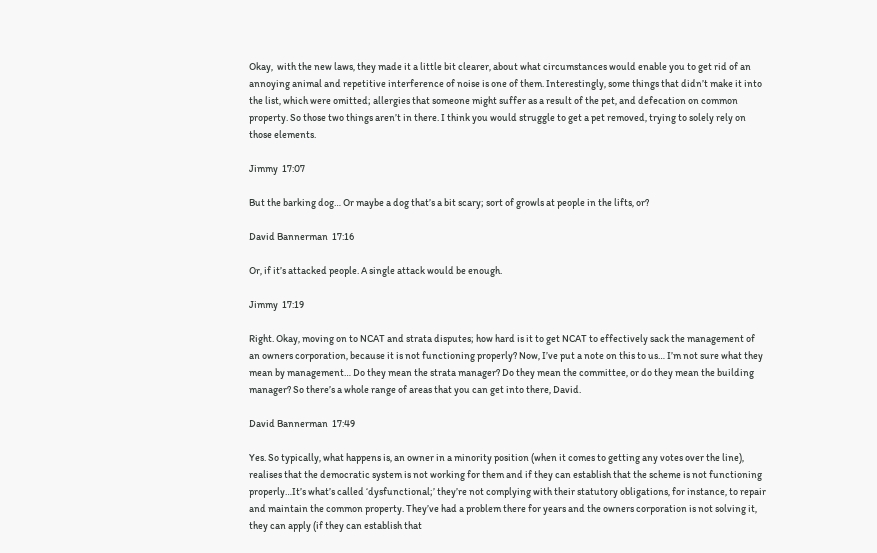Okay,  with the new laws, they made it a little bit clearer, about what circumstances would enable you to get rid of an annoying animal and repetitive interference of noise is one of them. Interestingly, some things that didn’t make it into the list, which were omitted; allergies that someone might suffer as a result of the pet, and defecation on common property. So those two things aren’t in there. I think you would struggle to get a pet removed, trying to solely rely on those elements.

Jimmy  17:07

But the barking dog… Or maybe a dog that’s a bit scary; sort of growls at people in the lifts, or?

David Bannerman  17:16

Or, if it’s attacked people. A single attack would be enough.

Jimmy  17:19

Right. Okay, moving on to NCAT and strata disputes; how hard is it to get NCAT to effectively sack the management of an owners corporation, because it is not functioning properly? Now, I’ve put a note on this to us… I’m not sure what they mean by management… Do they mean the strata manager? Do they mean the committee, or do they mean the building manager? So there’s a whole range of areas that you can get into there, David.

David Bannerman  17:49

Yes. So typically, what happens is, an owner in a minority position (when it comes to getting any votes over the line), realises that the democratic system is not working for them and if they can establish that the scheme is not functioning properly…It’s what’s called ‘dysfunctional;’ they’re not complying with their statutory obligations, for instance, to repair and maintain the common property. They’ve had a problem there for years and the owners corporation is not solving it, they can apply (if they can establish that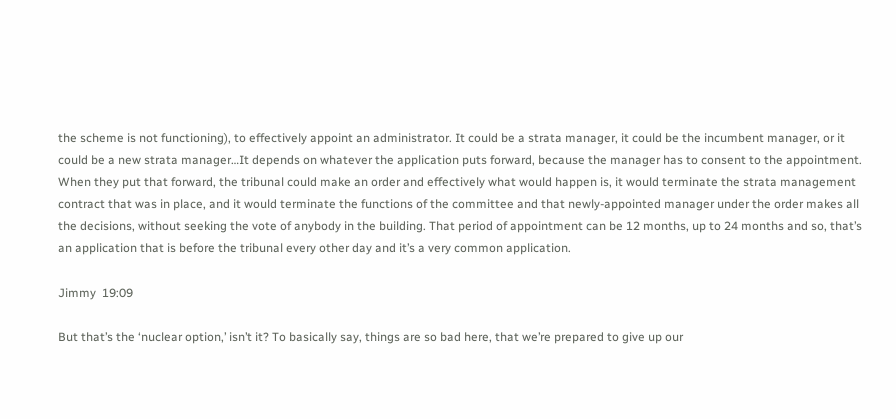the scheme is not functioning), to effectively appoint an administrator. It could be a strata manager, it could be the incumbent manager, or it could be a new strata manager…It depends on whatever the application puts forward, because the manager has to consent to the appointment. When they put that forward, the tribunal could make an order and effectively what would happen is, it would terminate the strata management contract that was in place, and it would terminate the functions of the committee and that newly-appointed manager under the order makes all the decisions, without seeking the vote of anybody in the building. That period of appointment can be 12 months, up to 24 months and so, that’s an application that is before the tribunal every other day and it’s a very common application.

Jimmy  19:09

But that’s the ‘nuclear option,’ isn’t it? To basically say, things are so bad here, that we’re prepared to give up our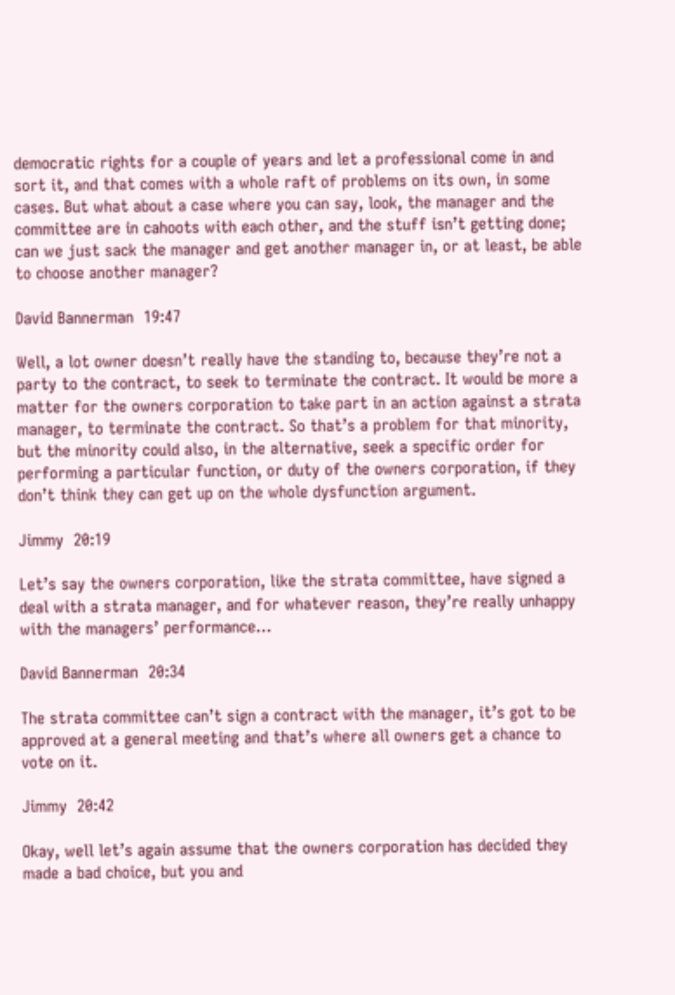democratic rights for a couple of years and let a professional come in and sort it, and that comes with a whole raft of problems on its own, in some cases. But what about a case where you can say, look, the manager and the committee are in cahoots with each other, and the stuff isn’t getting done; can we just sack the manager and get another manager in, or at least, be able to choose another manager?

David Bannerman  19:47

Well, a lot owner doesn’t really have the standing to, because they’re not a party to the contract, to seek to terminate the contract. It would be more a matter for the owners corporation to take part in an action against a strata manager, to terminate the contract. So that’s a problem for that minority, but the minority could also, in the alternative, seek a specific order for performing a particular function, or duty of the owners corporation, if they don’t think they can get up on the whole dysfunction argument.

Jimmy  20:19

Let’s say the owners corporation, like the strata committee, have signed a deal with a strata manager, and for whatever reason, they’re really unhappy with the managers’ performance…

David Bannerman  20:34

The strata committee can’t sign a contract with the manager, it’s got to be approved at a general meeting and that’s where all owners get a chance to vote on it.

Jimmy  20:42

Okay, well let’s again assume that the owners corporation has decided they made a bad choice, but you and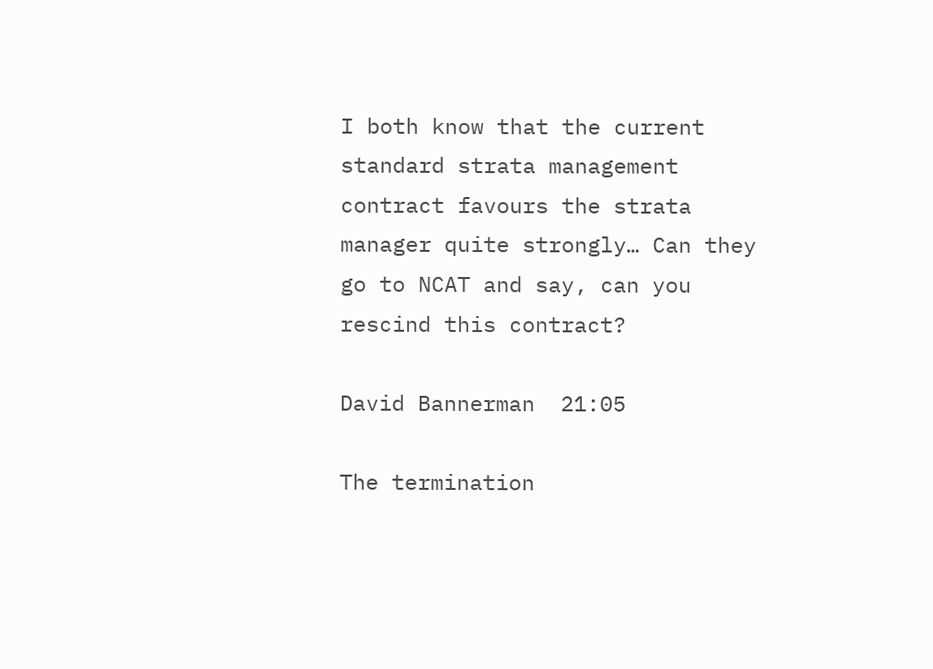I both know that the current standard strata management contract favours the strata manager quite strongly… Can they go to NCAT and say, can you rescind this contract?

David Bannerman  21:05

The termination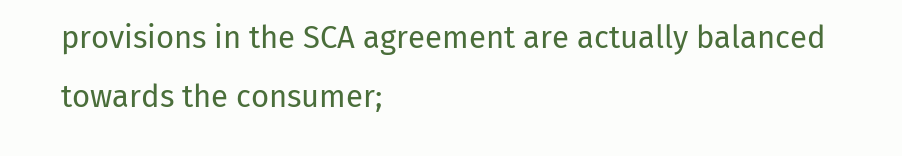provisions in the SCA agreement are actually balanced towards the consumer;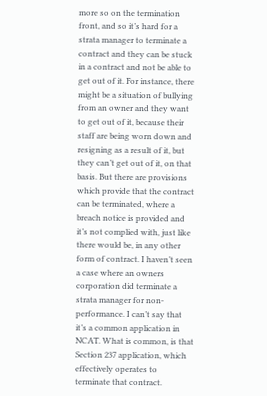more so on the termination front, and so it’s hard for a strata manager to terminate a contract and they can be stuck in a contract and not be able to get out of it. For instance, there might be a situation of bullying from an owner and they want to get out of it, because their staff are being worn down and resigning as a result of it, but they can’t get out of it, on that basis. But there are provisions which provide that the contract can be terminated, where a breach notice is provided and it’s not complied with, just like there would be, in any other form of contract. I haven’t seen a case where an owners corporation did terminate a strata manager for non-performance. I can’t say that it’s a common application in NCAT. What is common, is that Section 237 application, which effectively operates to terminate that contract.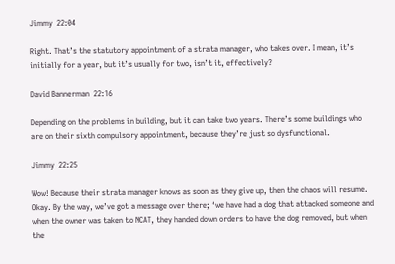Jimmy  22:04

Right. That’s the statutory appointment of a strata manager, who takes over. I mean, it’s initially for a year, but it’s usually for two, isn’t it, effectively?

David Bannerman  22:16

Depending on the problems in building, but it can take two years. There’s some buildings who are on their sixth compulsory appointment, because they’re just so dysfunctional.

Jimmy  22:25

Wow! Because their strata manager knows as soon as they give up, then the chaos will resume. Okay. By the way, we’ve got a message over there; ‘we have had a dog that attacked someone and when the owner was taken to NCAT, they handed down orders to have the dog removed, but when the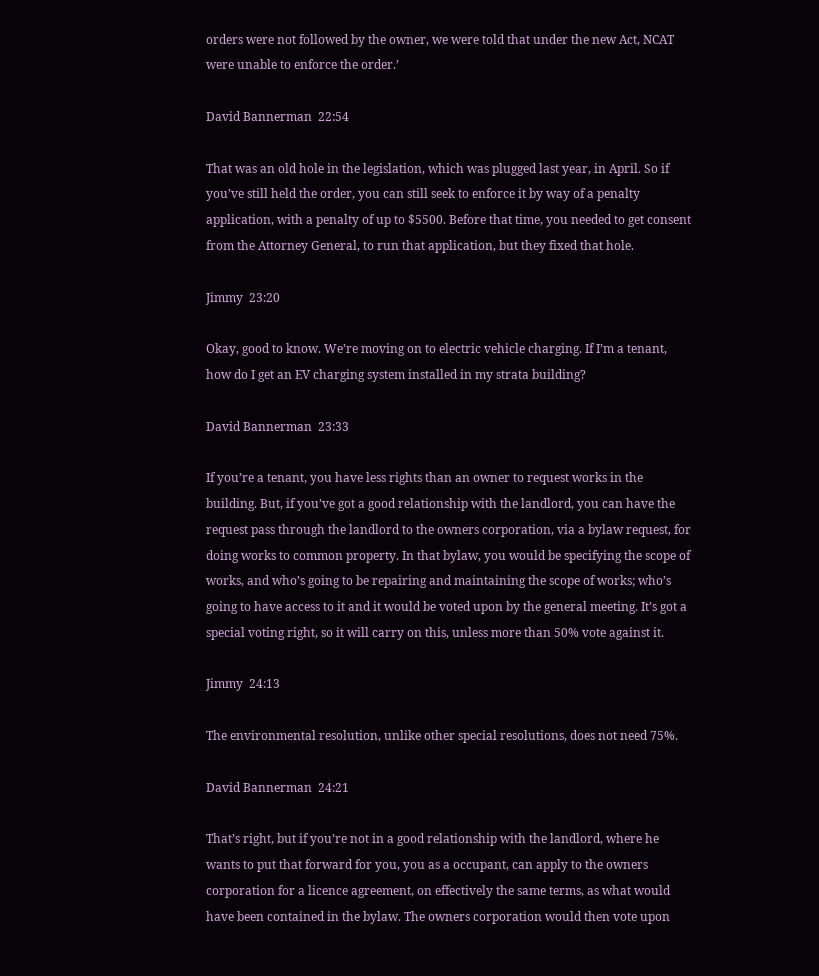orders were not followed by the owner, we were told that under the new Act, NCAT were unable to enforce the order.’

David Bannerman  22:54

That was an old hole in the legislation, which was plugged last year, in April. So if you’ve still held the order, you can still seek to enforce it by way of a penalty application, with a penalty of up to $5500. Before that time, you needed to get consent from the Attorney General, to run that application, but they fixed that hole.

Jimmy  23:20

Okay, good to know. We’re moving on to electric vehicle charging. If I’m a tenant, how do I get an EV charging system installed in my strata building?

David Bannerman  23:33

If you’re a tenant, you have less rights than an owner to request works in the building. But, if you’ve got a good relationship with the landlord, you can have the request pass through the landlord to the owners corporation, via a bylaw request, for doing works to common property. In that bylaw, you would be specifying the scope of works, and who’s going to be repairing and maintaining the scope of works; who’s going to have access to it and it would be voted upon by the general meeting. It’s got a special voting right, so it will carry on this, unless more than 50% vote against it.

Jimmy  24:13

The environmental resolution, unlike other special resolutions, does not need 75%.

David Bannerman  24:21

That’s right, but if you’re not in a good relationship with the landlord, where he wants to put that forward for you, you as a occupant, can apply to the owners corporation for a licence agreement, on effectively the same terms, as what would have been contained in the bylaw. The owners corporation would then vote upon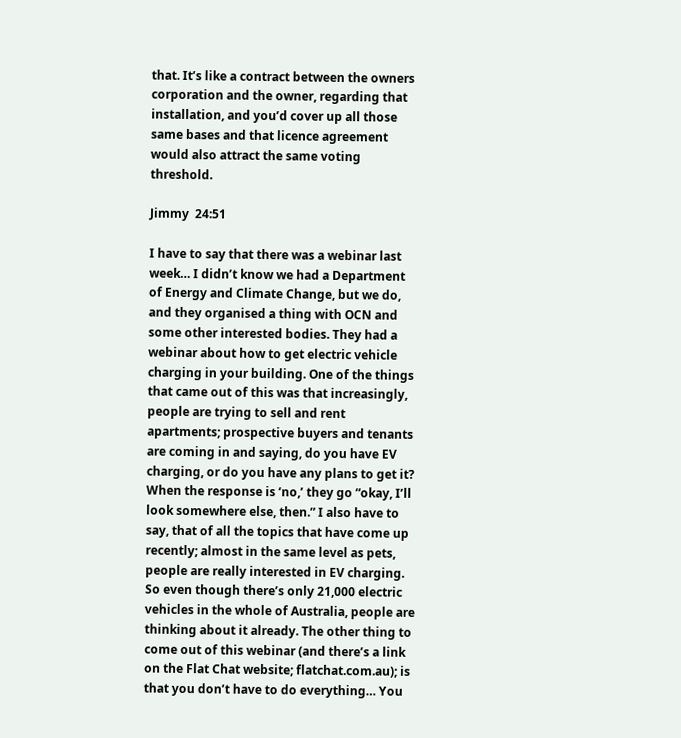that. It’s like a contract between the owners corporation and the owner, regarding that installation, and you’d cover up all those same bases and that licence agreement would also attract the same voting threshold.

Jimmy  24:51

I have to say that there was a webinar last week… I didn’t know we had a Department of Energy and Climate Change, but we do, and they organised a thing with OCN and some other interested bodies. They had a webinar about how to get electric vehicle charging in your building. One of the things that came out of this was that increasingly, people are trying to sell and rent apartments; prospective buyers and tenants are coming in and saying, do you have EV charging, or do you have any plans to get it? When the response is ‘no,’ they go “okay, I’ll look somewhere else, then.” I also have to say, that of all the topics that have come up recently; almost in the same level as pets, people are really interested in EV charging. So even though there’s only 21,000 electric vehicles in the whole of Australia, people are thinking about it already. The other thing to come out of this webinar (and there’s a link on the Flat Chat website; flatchat.com.au); is that you don’t have to do everything… You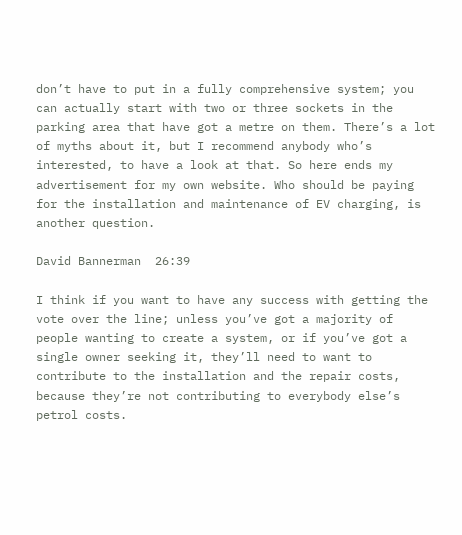don’t have to put in a fully comprehensive system; you can actually start with two or three sockets in the parking area that have got a metre on them. There’s a lot of myths about it, but I recommend anybody who’s interested, to have a look at that. So here ends my advertisement for my own website. Who should be paying for the installation and maintenance of EV charging, is another question.

David Bannerman  26:39

I think if you want to have any success with getting the vote over the line; unless you’ve got a majority of people wanting to create a system, or if you’ve got a single owner seeking it, they’ll need to want to contribute to the installation and the repair costs, because they’re not contributing to everybody else’s petrol costs.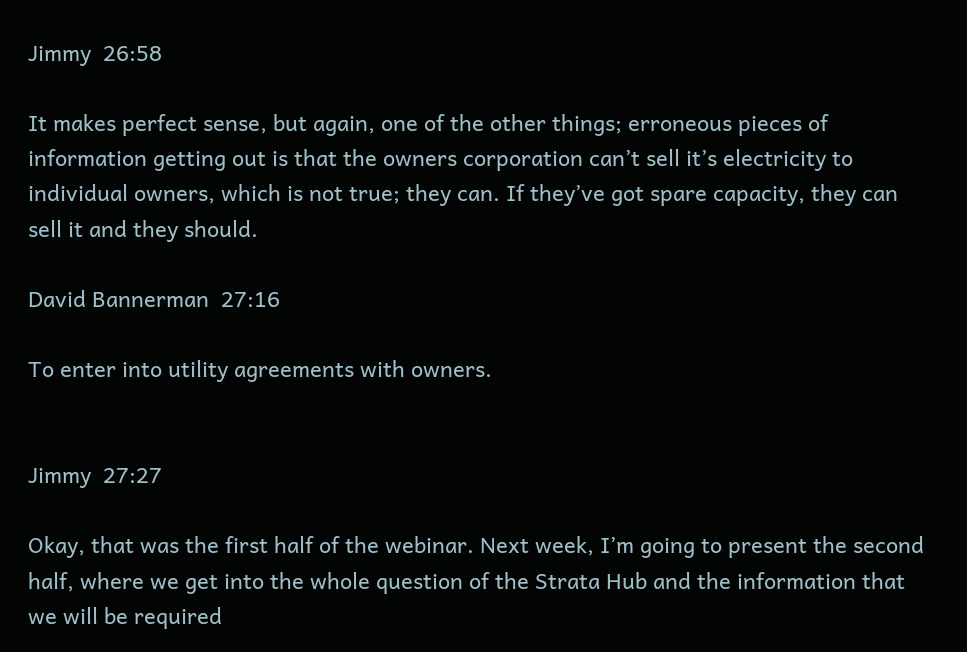Jimmy  26:58

It makes perfect sense, but again, one of the other things; erroneous pieces of information getting out is that the owners corporation can’t sell it’s electricity to individual owners, which is not true; they can. If they’ve got spare capacity, they can sell it and they should.

David Bannerman  27:16

To enter into utility agreements with owners.


Jimmy  27:27

Okay, that was the first half of the webinar. Next week, I’m going to present the second half, where we get into the whole question of the Strata Hub and the information that we will be required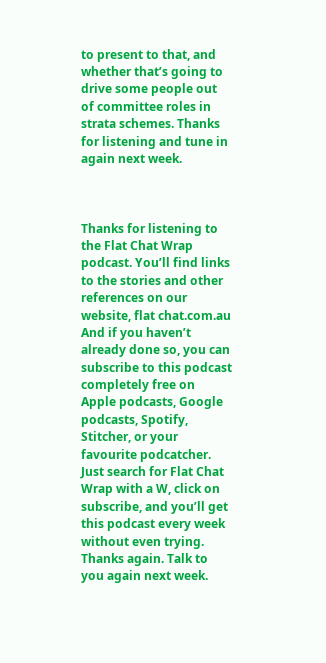to present to that, and whether that’s going to drive some people out of committee roles in strata schemes. Thanks for listening and tune in again next week.



Thanks for listening to the Flat Chat Wrap podcast. You’ll find links to the stories and other references on our website, flat chat.com.au And if you haven’t already done so, you can subscribe to this podcast completely free on Apple podcasts, Google podcasts, Spotify, Stitcher, or your favourite podcatcher. Just search for Flat Chat Wrap with a W, click on subscribe, and you’ll get this podcast every week without even trying. Thanks again. Talk to you again next week.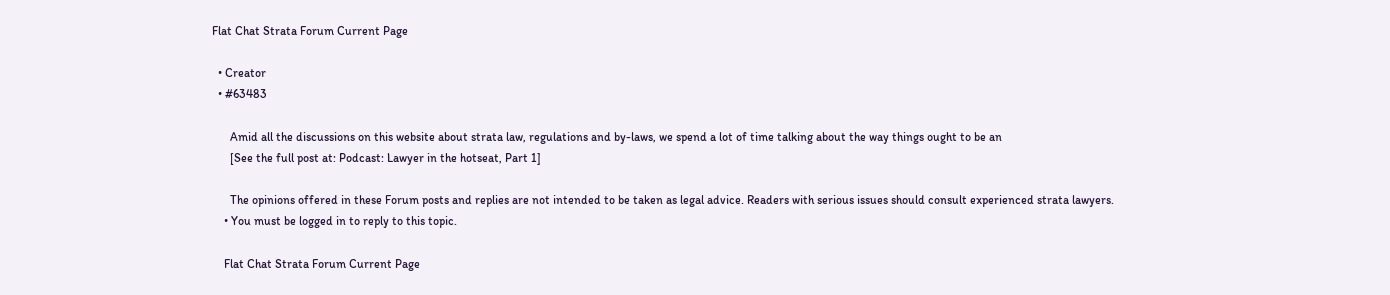Flat Chat Strata Forum Current Page

  • Creator
  • #63483

      Amid all the discussions on this website about strata law, regulations and by-laws, we spend a lot of time talking about the way things ought to be an
      [See the full post at: Podcast: Lawyer in the hotseat, Part 1]

      The opinions offered in these Forum posts and replies are not intended to be taken as legal advice. Readers with serious issues should consult experienced strata lawyers.
    • You must be logged in to reply to this topic.

    Flat Chat Strata Forum Current Page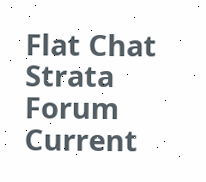Flat Chat Strata Forum Current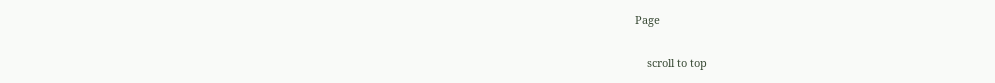Page

    scroll to top